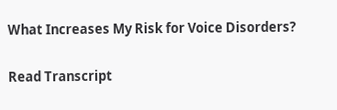What Increases My Risk for Voice Disorders?

Read Transcript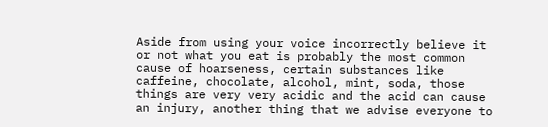Aside from using your voice incorrectly believe it or not what you eat is probably the most common cause of hoarseness, certain substances like caffeine, chocolate, alcohol, mint, soda, those things are very very acidic and the acid can cause an injury, another thing that we advise everyone to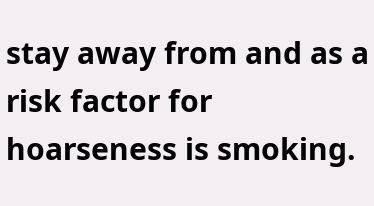stay away from and as a risk factor for hoarseness is smoking.